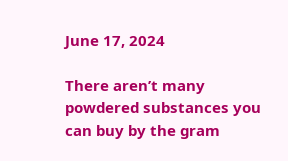June 17, 2024

There aren’t many powdered substances you can buy by the gram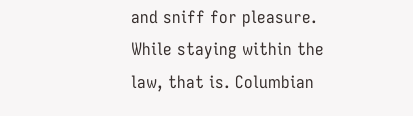and sniff for pleasure. While staying within the law, that is. Columbian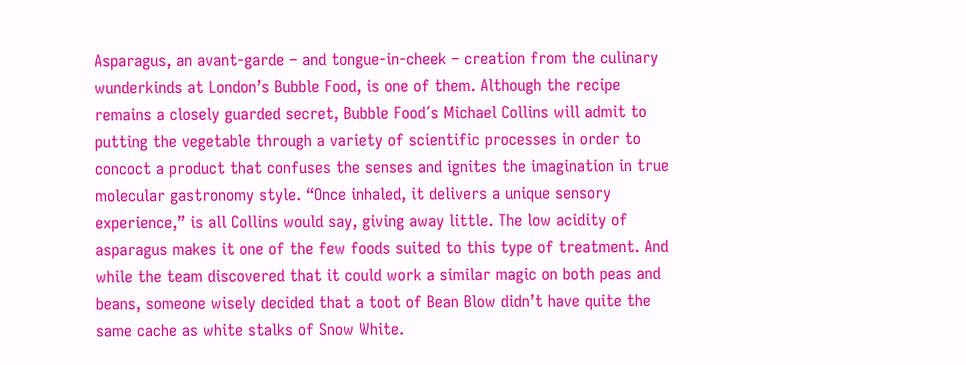Asparagus, an avant-garde – and tongue-in-cheek – creation from the culinary wunderkinds at London’s Bubble Food, is one of them. Although the recipe remains a closely guarded secret, Bubble Food´s Michael Collins will admit to putting the vegetable through a variety of scientific processes in order to concoct a product that confuses the senses and ignites the imagination in true molecular gastronomy style. “Once inhaled, it delivers a unique sensory experience,” is all Collins would say, giving away little. The low acidity of asparagus makes it one of the few foods suited to this type of treatment. And while the team discovered that it could work a similar magic on both peas and beans, someone wisely decided that a toot of Bean Blow didn’t have quite the same cache as white stalks of Snow White.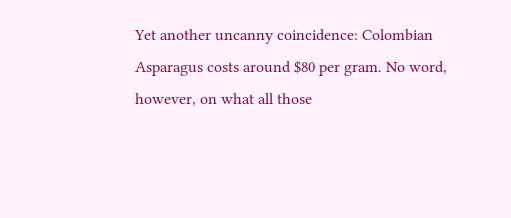Yet another uncanny coincidence: Colombian Asparagus costs around $80 per gram. No word, however, on what all those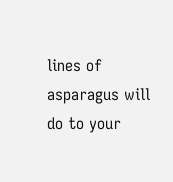lines of asparagus will do to your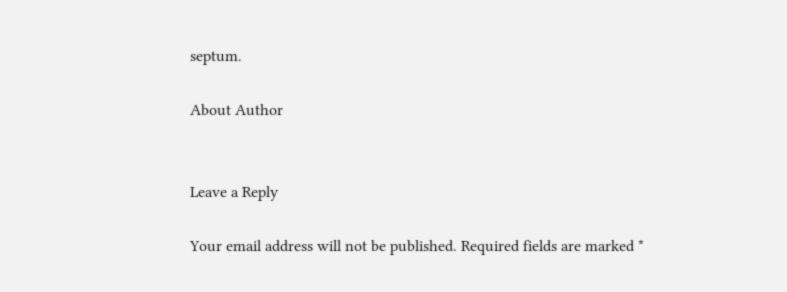septum.

About Author


Leave a Reply

Your email address will not be published. Required fields are marked *